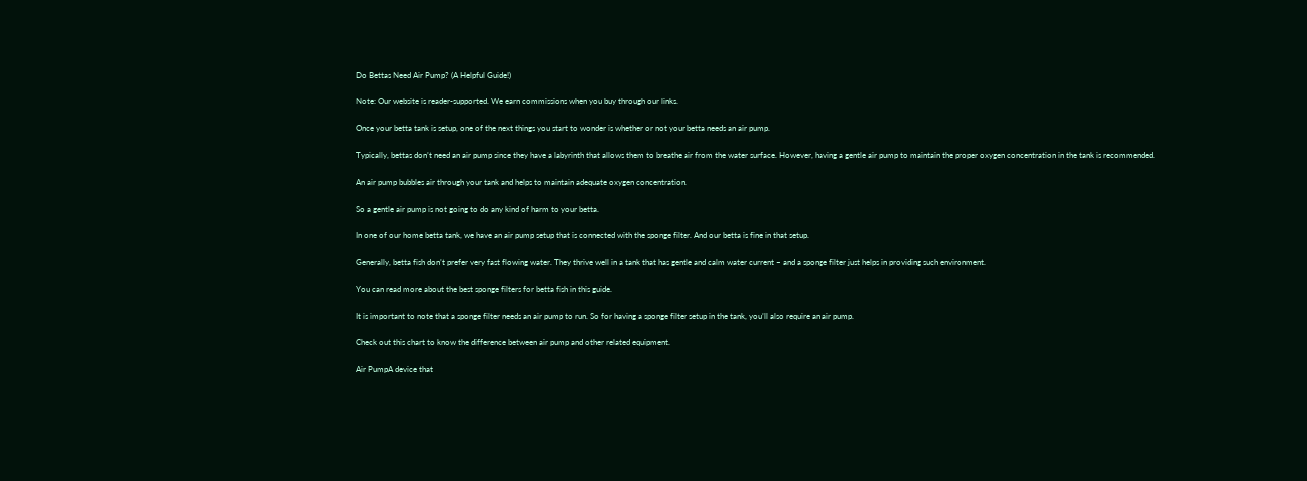Do Bettas Need Air Pump? (A Helpful Guide!)

Note: Our website is reader-supported. We earn commissions when you buy through our links.

Once your betta tank is setup, one of the next things you start to wonder is whether or not your betta needs an air pump.

Typically, bettas don’t need an air pump since they have a labyrinth that allows them to breathe air from the water surface. However, having a gentle air pump to maintain the proper oxygen concentration in the tank is recommended.

An air pump bubbles air through your tank and helps to maintain adequate oxygen concentration.

So a gentle air pump is not going to do any kind of harm to your betta.

In one of our home betta tank, we have an air pump setup that is connected with the sponge filter. And our betta is fine in that setup.

Generally, betta fish don’t prefer very fast flowing water. They thrive well in a tank that has gentle and calm water current – and a sponge filter just helps in providing such environment.

You can read more about the best sponge filters for betta fish in this guide.

It is important to note that a sponge filter needs an air pump to run. So for having a sponge filter setup in the tank, you’ll also require an air pump.

Check out this chart to know the difference between air pump and other related equipment.

Air PumpA device that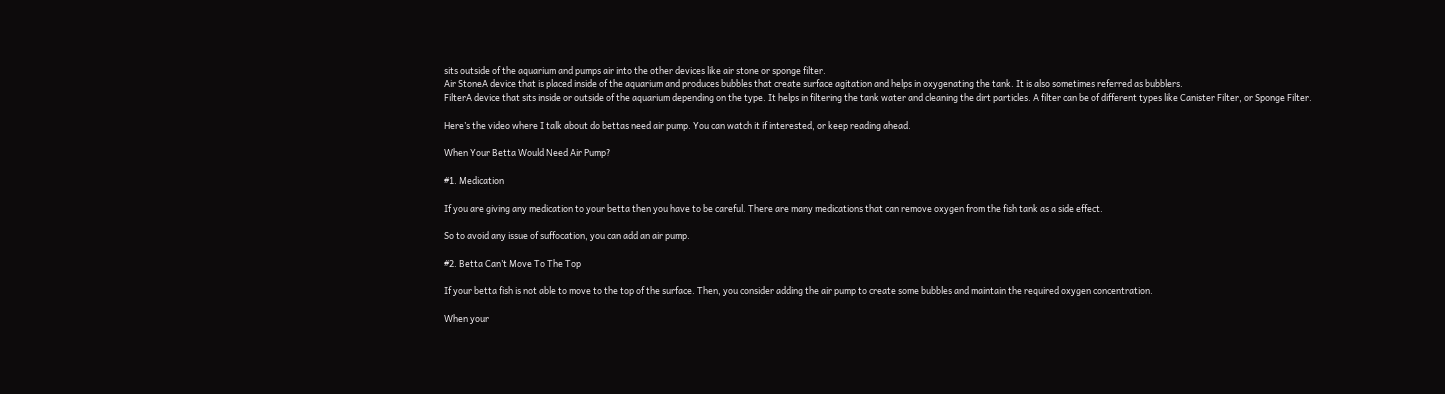sits outside of the aquarium and pumps air into the other devices like air stone or sponge filter.
Air StoneA device that is placed inside of the aquarium and produces bubbles that create surface agitation and helps in oxygenating the tank. It is also sometimes referred as bubblers.
FilterA device that sits inside or outside of the aquarium depending on the type. It helps in filtering the tank water and cleaning the dirt particles. A filter can be of different types like Canister Filter, or Sponge Filter.

Here’s the video where I talk about do bettas need air pump. You can watch it if interested, or keep reading ahead.

When Your Betta Would Need Air Pump?

#1. Medication

If you are giving any medication to your betta then you have to be careful. There are many medications that can remove oxygen from the fish tank as a side effect.

So to avoid any issue of suffocation, you can add an air pump.

#2. Betta Can’t Move To The Top

If your betta fish is not able to move to the top of the surface. Then, you consider adding the air pump to create some bubbles and maintain the required oxygen concentration.

When your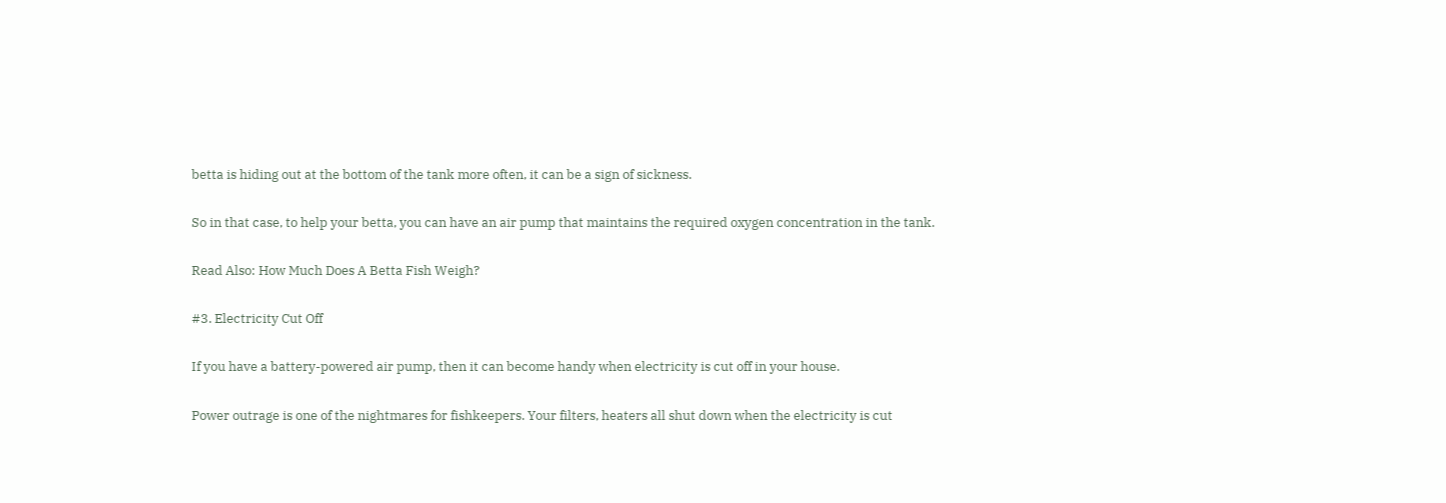betta is hiding out at the bottom of the tank more often, it can be a sign of sickness.

So in that case, to help your betta, you can have an air pump that maintains the required oxygen concentration in the tank.

Read Also: How Much Does A Betta Fish Weigh?

#3. Electricity Cut Off

If you have a battery-powered air pump, then it can become handy when electricity is cut off in your house.

Power outrage is one of the nightmares for fishkeepers. Your filters, heaters all shut down when the electricity is cut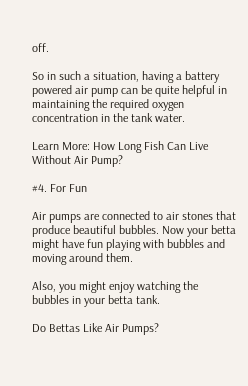off.

So in such a situation, having a battery powered air pump can be quite helpful in maintaining the required oxygen concentration in the tank water.

Learn More: How Long Fish Can Live Without Air Pump?

#4. For Fun

Air pumps are connected to air stones that produce beautiful bubbles. Now your betta might have fun playing with bubbles and moving around them.

Also, you might enjoy watching the bubbles in your betta tank.

Do Bettas Like Air Pumps?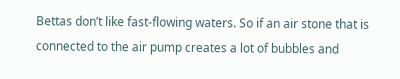Bettas don’t like fast-flowing waters. So if an air stone that is connected to the air pump creates a lot of bubbles and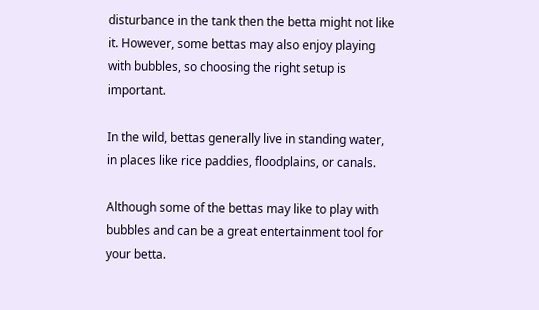disturbance in the tank then the betta might not like it. However, some bettas may also enjoy playing with bubbles, so choosing the right setup is important.

In the wild, bettas generally live in standing water, in places like rice paddies, floodplains, or canals.

Although some of the bettas may like to play with bubbles and can be a great entertainment tool for your betta.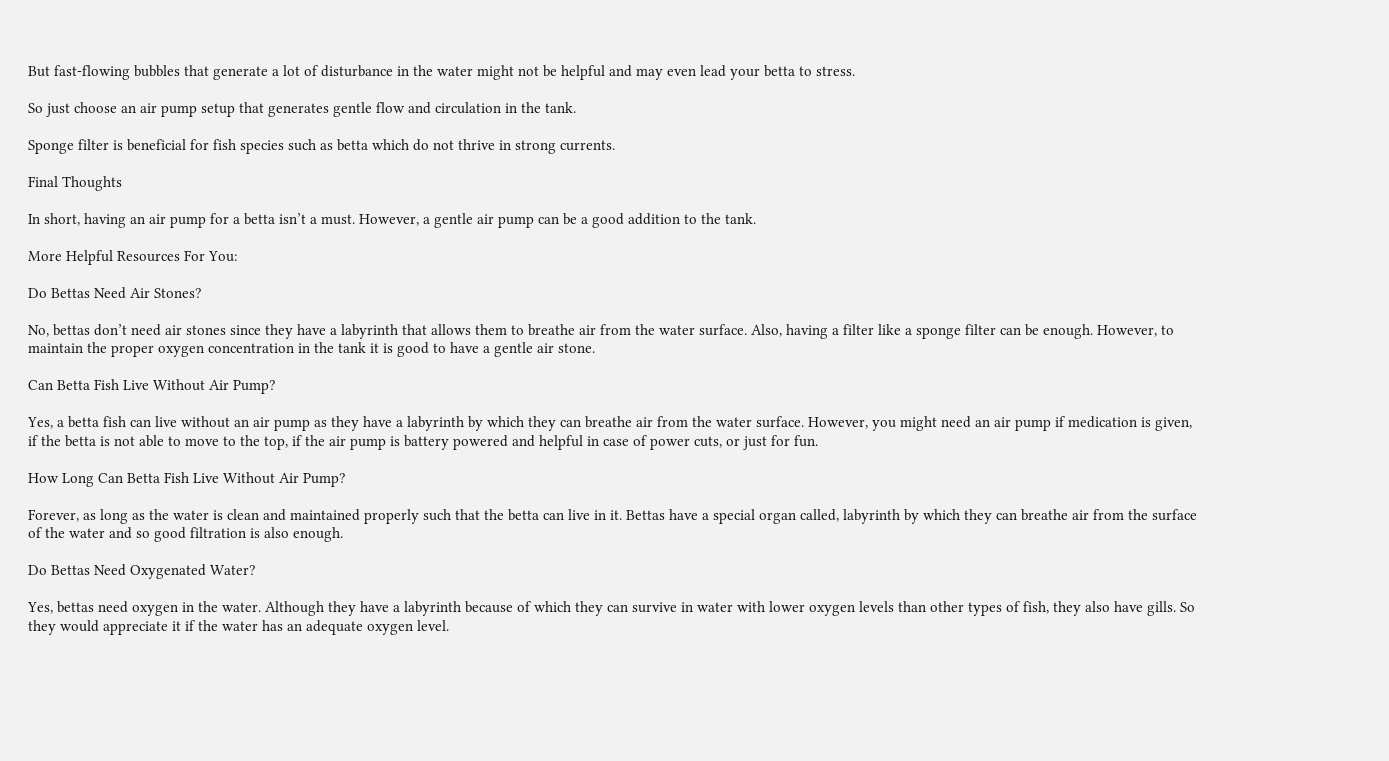But fast-flowing bubbles that generate a lot of disturbance in the water might not be helpful and may even lead your betta to stress.

So just choose an air pump setup that generates gentle flow and circulation in the tank.

Sponge filter is beneficial for fish species such as betta which do not thrive in strong currents.

Final Thoughts

In short, having an air pump for a betta isn’t a must. However, a gentle air pump can be a good addition to the tank.

More Helpful Resources For You:

Do Bettas Need Air Stones?

No, bettas don’t need air stones since they have a labyrinth that allows them to breathe air from the water surface. Also, having a filter like a sponge filter can be enough. However, to maintain the proper oxygen concentration in the tank it is good to have a gentle air stone.

Can Betta Fish Live Without Air Pump?

Yes, a betta fish can live without an air pump as they have a labyrinth by which they can breathe air from the water surface. However, you might need an air pump if medication is given, if the betta is not able to move to the top, if the air pump is battery powered and helpful in case of power cuts, or just for fun.

How Long Can Betta Fish Live Without Air Pump?

Forever, as long as the water is clean and maintained properly such that the betta can live in it. Bettas have a special organ called, labyrinth by which they can breathe air from the surface of the water and so good filtration is also enough.

Do Bettas Need Oxygenated Water?

Yes, bettas need oxygen in the water. Although they have a labyrinth because of which they can survive in water with lower oxygen levels than other types of fish, they also have gills. So they would appreciate it if the water has an adequate oxygen level.